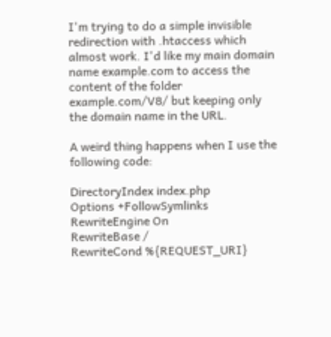I'm trying to do a simple invisible redirection with .htaccess which almost work. I'd like my main domain name example.com to access the content of the folder example.com/V8/ but keeping only the domain name in the URL.

A weird thing happens when I use the following code:

DirectoryIndex index.php
Options +FollowSymlinks
RewriteEngine On
RewriteBase /
RewriteCond %{REQUEST_URI}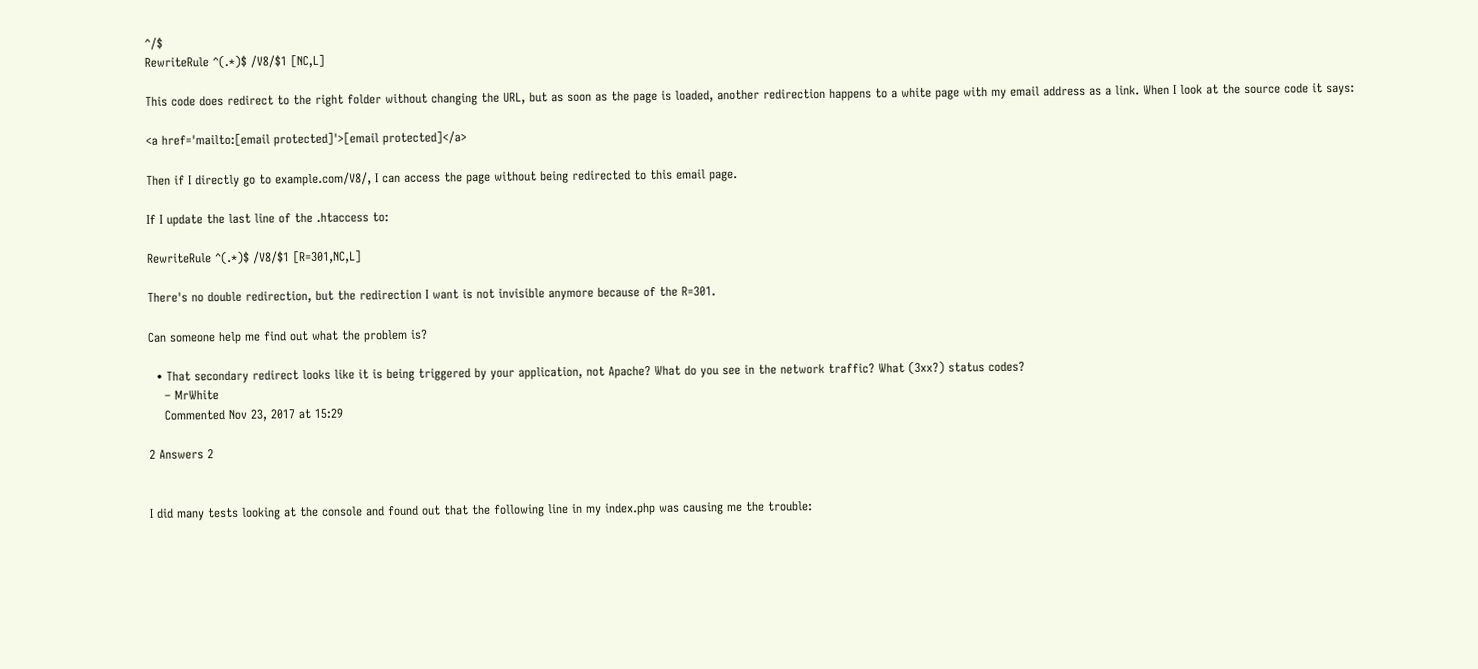^/$
RewriteRule ^(.*)$ /V8/$1 [NC,L]

This code does redirect to the right folder without changing the URL, but as soon as the page is loaded, another redirection happens to a white page with my email address as a link. When I look at the source code it says:

<a href='mailto:[email protected]'>[email protected]</a>

Then if I directly go to example.com/V8/, I can access the page without being redirected to this email page.

If I update the last line of the .htaccess to:

RewriteRule ^(.*)$ /V8/$1 [R=301,NC,L]

There's no double redirection, but the redirection I want is not invisible anymore because of the R=301.

Can someone help me find out what the problem is?

  • That secondary redirect looks like it is being triggered by your application, not Apache? What do you see in the network traffic? What (3xx?) status codes?
    – MrWhite
    Commented Nov 23, 2017 at 15:29

2 Answers 2


I did many tests looking at the console and found out that the following line in my index.php was causing me the trouble: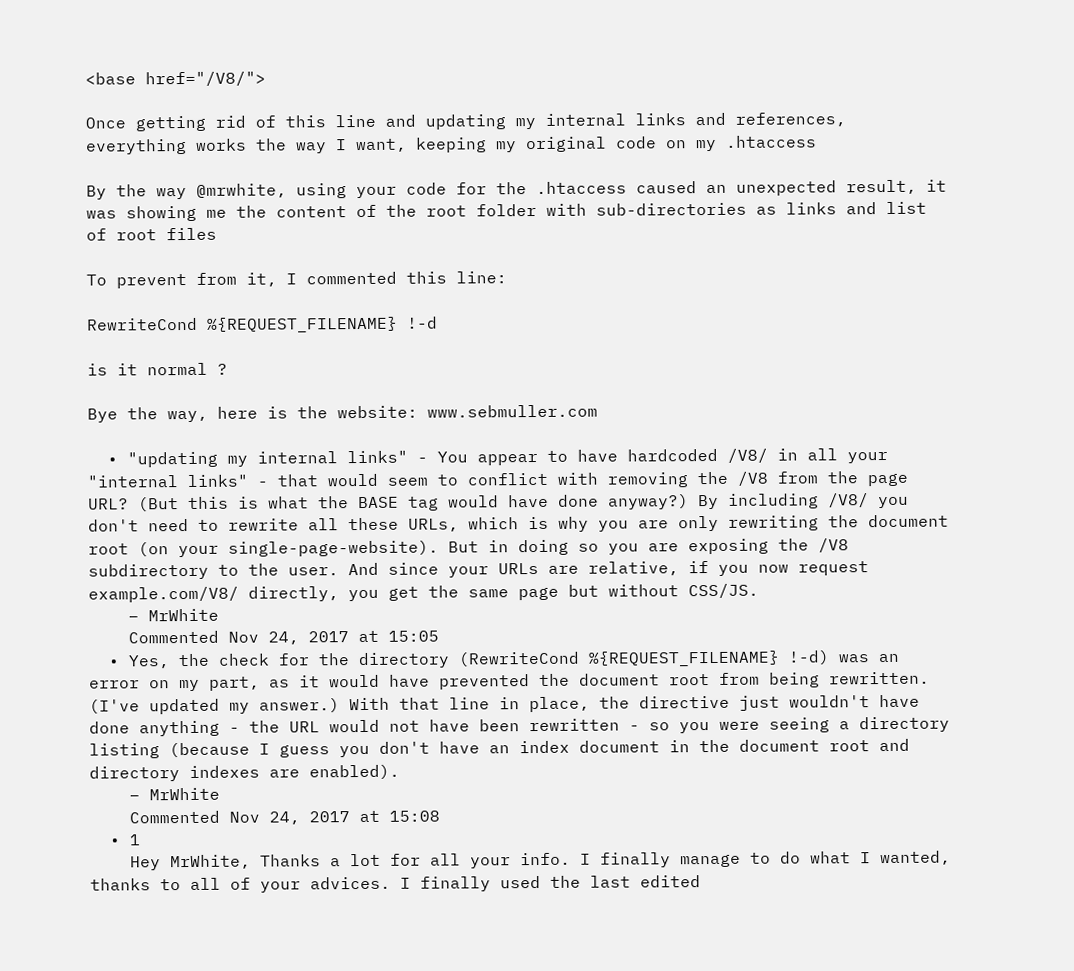<base href="/V8/">

Once getting rid of this line and updating my internal links and references, everything works the way I want, keeping my original code on my .htaccess

By the way @mrwhite, using your code for the .htaccess caused an unexpected result, it was showing me the content of the root folder with sub-directories as links and list of root files

To prevent from it, I commented this line:

RewriteCond %{REQUEST_FILENAME} !-d

is it normal ?

Bye the way, here is the website: www.sebmuller.com

  • "updating my internal links" - You appear to have hardcoded /V8/ in all your "internal links" - that would seem to conflict with removing the /V8 from the page URL? (But this is what the BASE tag would have done anyway?) By including /V8/ you don't need to rewrite all these URLs, which is why you are only rewriting the document root (on your single-page-website). But in doing so you are exposing the /V8 subdirectory to the user. And since your URLs are relative, if you now request example.com/V8/ directly, you get the same page but without CSS/JS.
    – MrWhite
    Commented Nov 24, 2017 at 15:05
  • Yes, the check for the directory (RewriteCond %{REQUEST_FILENAME} !-d) was an error on my part, as it would have prevented the document root from being rewritten. (I've updated my answer.) With that line in place, the directive just wouldn't have done anything - the URL would not have been rewritten - so you were seeing a directory listing (because I guess you don't have an index document in the document root and directory indexes are enabled).
    – MrWhite
    Commented Nov 24, 2017 at 15:08
  • 1
    Hey MrWhite, Thanks a lot for all your info. I finally manage to do what I wanted, thanks to all of your advices. I finally used the last edited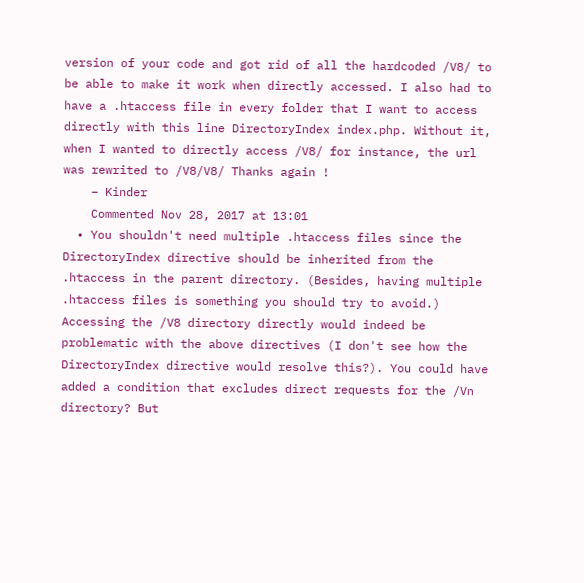version of your code and got rid of all the hardcoded /V8/ to be able to make it work when directly accessed. I also had to have a .htaccess file in every folder that I want to access directly with this line DirectoryIndex index.php. Without it, when I wanted to directly access /V8/ for instance, the url was rewrited to /V8/V8/ Thanks again !
    – Kinder
    Commented Nov 28, 2017 at 13:01
  • You shouldn't need multiple .htaccess files since the DirectoryIndex directive should be inherited from the .htaccess in the parent directory. (Besides, having multiple .htaccess files is something you should try to avoid.) Accessing the /V8 directory directly would indeed be problematic with the above directives (I don't see how the DirectoryIndex directive would resolve this?). You could have added a condition that excludes direct requests for the /Vn directory? But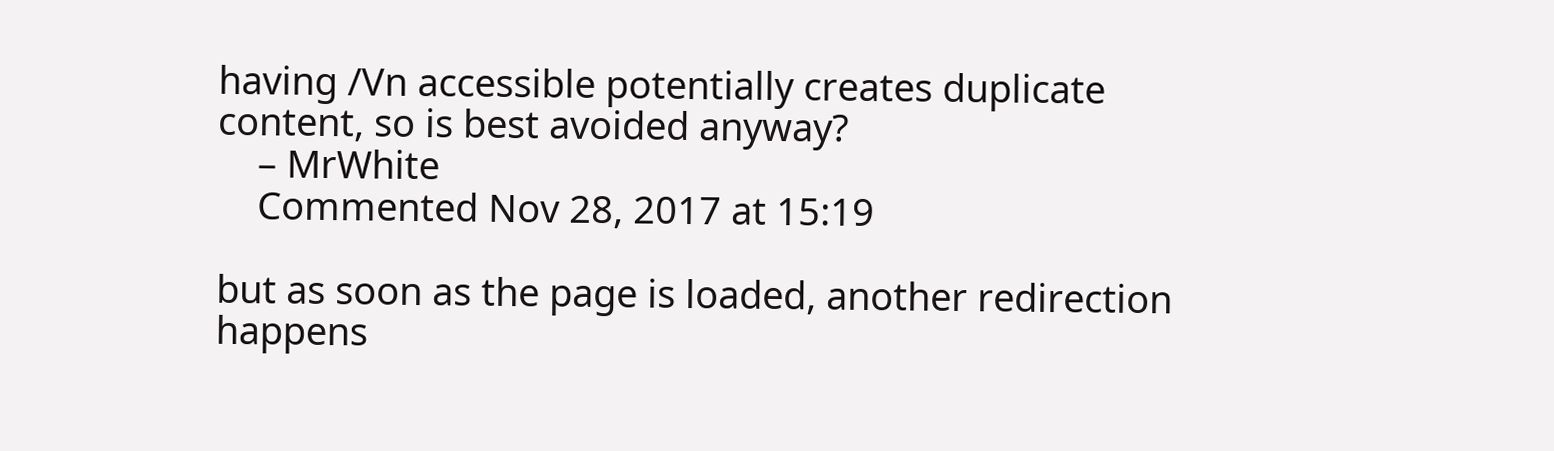having /Vn accessible potentially creates duplicate content, so is best avoided anyway?
    – MrWhite
    Commented Nov 28, 2017 at 15:19

but as soon as the page is loaded, another redirection happens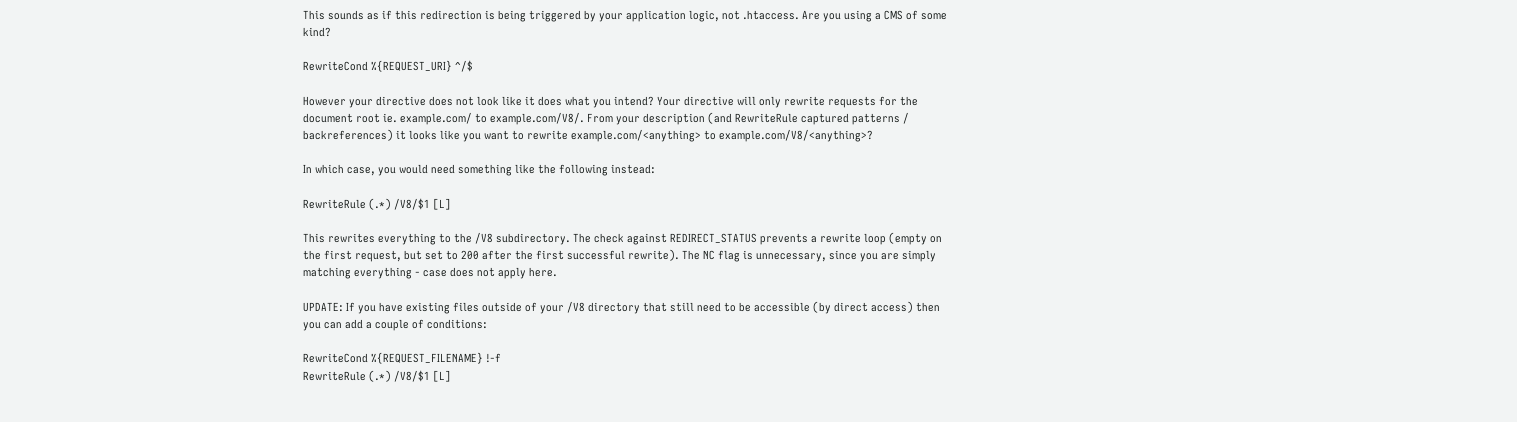This sounds as if this redirection is being triggered by your application logic, not .htaccess. Are you using a CMS of some kind?

RewriteCond %{REQUEST_URI} ^/$

However your directive does not look like it does what you intend? Your directive will only rewrite requests for the document root ie. example.com/ to example.com/V8/. From your description (and RewriteRule captured patterns / backreferences) it looks like you want to rewrite example.com/<anything> to example.com/V8/<anything>?

In which case, you would need something like the following instead:

RewriteRule (.*) /V8/$1 [L]

This rewrites everything to the /V8 subdirectory. The check against REDIRECT_STATUS prevents a rewrite loop (empty on the first request, but set to 200 after the first successful rewrite). The NC flag is unnecessary, since you are simply matching everything - case does not apply here.

UPDATE: If you have existing files outside of your /V8 directory that still need to be accessible (by direct access) then you can add a couple of conditions:

RewriteCond %{REQUEST_FILENAME} !-f
RewriteRule (.*) /V8/$1 [L]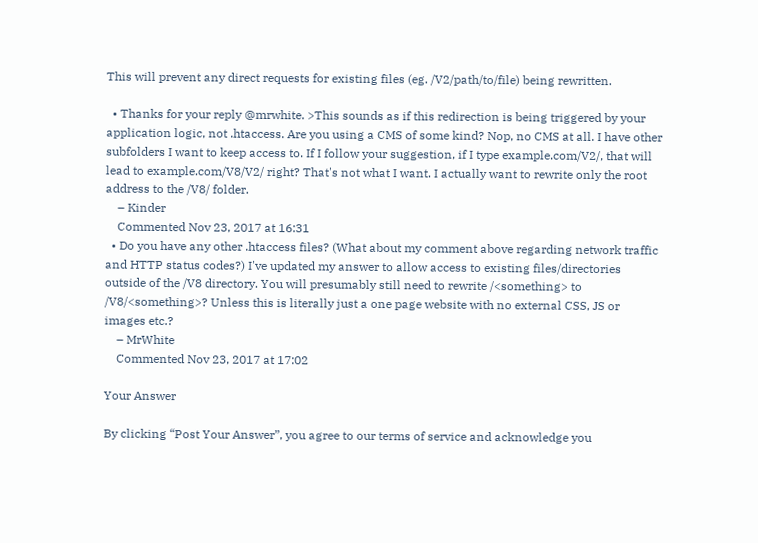This will prevent any direct requests for existing files (eg. /V2/path/to/file) being rewritten.

  • Thanks for your reply @mrwhite. >This sounds as if this redirection is being triggered by your application logic, not .htaccess. Are you using a CMS of some kind? Nop, no CMS at all. I have other subfolders I want to keep access to. If I follow your suggestion, if I type example.com/V2/, that will lead to example.com/V8/V2/ right? That's not what I want. I actually want to rewrite only the root address to the /V8/ folder.
    – Kinder
    Commented Nov 23, 2017 at 16:31
  • Do you have any other .htaccess files? (What about my comment above regarding network traffic and HTTP status codes?) I've updated my answer to allow access to existing files/directories outside of the /V8 directory. You will presumably still need to rewrite /<something> to /V8/<something>? Unless this is literally just a one page website with no external CSS, JS or images etc.?
    – MrWhite
    Commented Nov 23, 2017 at 17:02

Your Answer

By clicking “Post Your Answer”, you agree to our terms of service and acknowledge you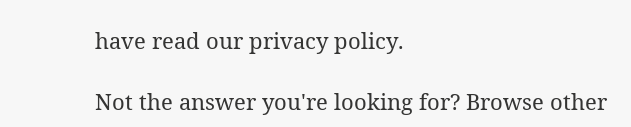have read our privacy policy.

Not the answer you're looking for? Browse other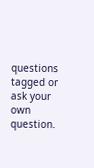questions tagged or ask your own question.